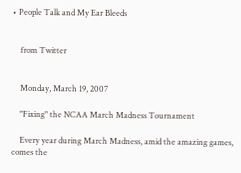• People Talk and My Ear Bleeds


    from Twitter


    Monday, March 19, 2007

    "Fixing" the NCAA March Madness Tournament

    Every year during March Madness, amid the amazing games, comes the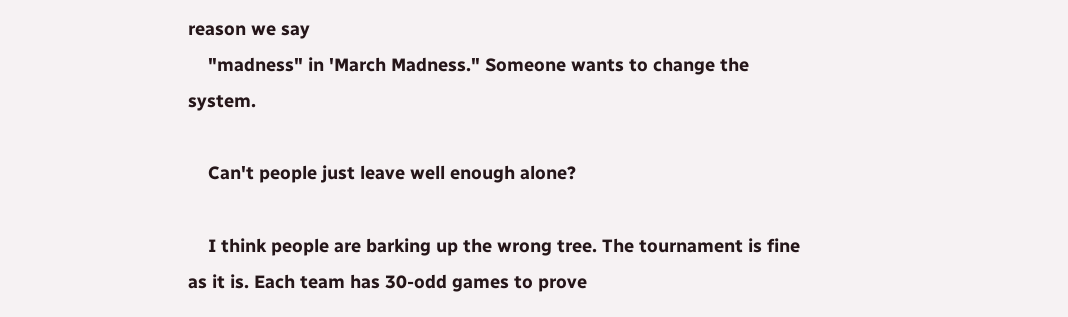reason we say
    "madness" in 'March Madness." Someone wants to change the system.

    Can't people just leave well enough alone?

    I think people are barking up the wrong tree. The tournament is fine as it is. Each team has 30-odd games to prove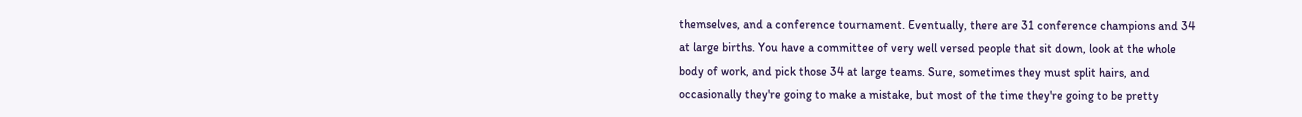themselves, and a conference tournament. Eventually, there are 31 conference champions and 34 at large births. You have a committee of very well versed people that sit down, look at the whole body of work, and pick those 34 at large teams. Sure, sometimes they must split hairs, and occasionally they're going to make a mistake, but most of the time they're going to be pretty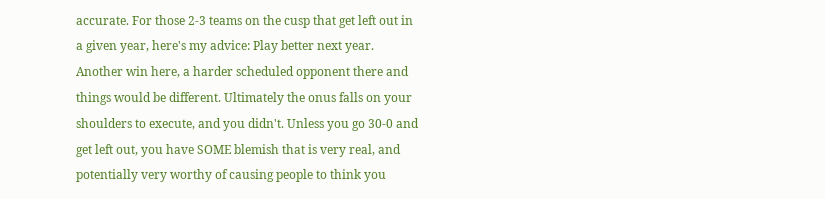accurate. For those 2-3 teams on the cusp that get left out in a given year, here's my advice: Play better next year. Another win here, a harder scheduled opponent there and things would be different. Ultimately the onus falls on your shoulders to execute, and you didn't. Unless you go 30-0 and get left out, you have SOME blemish that is very real, and potentially very worthy of causing people to think you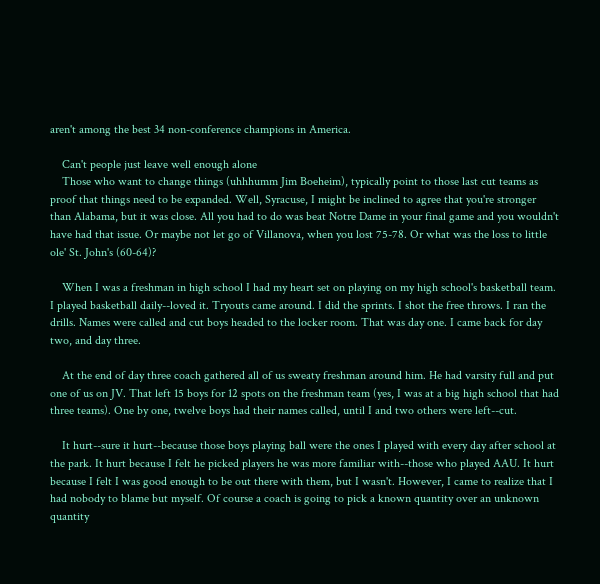aren't among the best 34 non-conference champions in America.

    Can't people just leave well enough alone
    Those who want to change things (uhhhumm Jim Boeheim), typically point to those last cut teams as proof that things need to be expanded. Well, Syracuse, I might be inclined to agree that you're stronger than Alabama, but it was close. All you had to do was beat Notre Dame in your final game and you wouldn't have had that issue. Or maybe not let go of Villanova, when you lost 75-78. Or what was the loss to little ole' St. John's (60-64)?

    When I was a freshman in high school I had my heart set on playing on my high school's basketball team. I played basketball daily--loved it. Tryouts came around. I did the sprints. I shot the free throws. I ran the drills. Names were called and cut boys headed to the locker room. That was day one. I came back for day two, and day three.

    At the end of day three coach gathered all of us sweaty freshman around him. He had varsity full and put one of us on JV. That left 15 boys for 12 spots on the freshman team (yes, I was at a big high school that had three teams). One by one, twelve boys had their names called, until I and two others were left--cut.

    It hurt--sure it hurt--because those boys playing ball were the ones I played with every day after school at the park. It hurt because I felt he picked players he was more familiar with--those who played AAU. It hurt because I felt I was good enough to be out there with them, but I wasn't. However, I came to realize that I had nobody to blame but myself. Of course a coach is going to pick a known quantity over an unknown quantity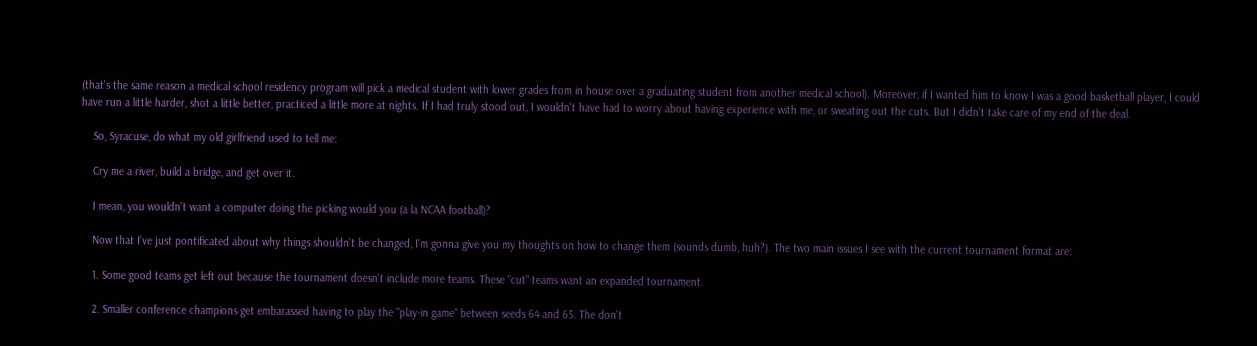(that's the same reason a medical school residency program will pick a medical student with lower grades from in house over a graduating student from another medical school). Moreover, if I wanted him to know I was a good basketball player, I could have run a little harder, shot a little better, practiced a little more at nights. If I had truly stood out, I wouldn't have had to worry about having experience with me, or sweating out the cuts. But I didn't take care of my end of the deal.

    So, Syracuse, do what my old girlfriend used to tell me:

    Cry me a river, build a bridge, and get over it.

    I mean, you wouldn't want a computer doing the picking would you (a la NCAA football)?

    Now that I've just pontificated about why things shouldn't be changed, I'm gonna give you my thoughts on how to change them (sounds dumb, huh?). The two main issues I see with the current tournament format are:

    1. Some good teams get left out because the tournament doesn't include more teams. These "cut" teams want an expanded tournament.

    2. Smaller conference champions get embarassed having to play the "play-in game" between seeds 64 and 65. The don't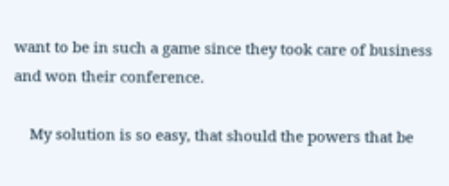want to be in such a game since they took care of business and won their conference.

    My solution is so easy, that should the powers that be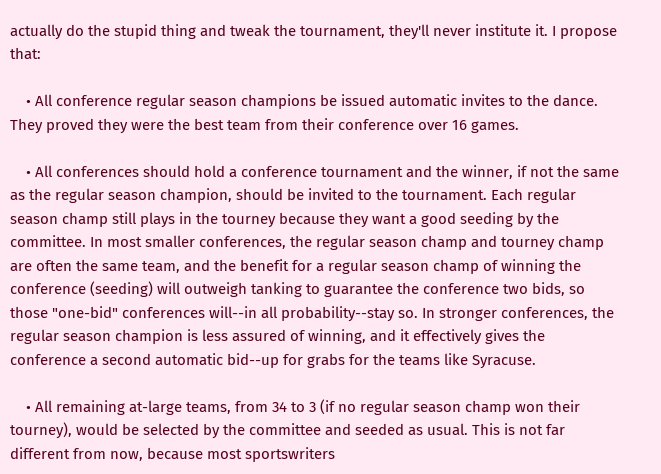actually do the stupid thing and tweak the tournament, they'll never institute it. I propose that:

    • All conference regular season champions be issued automatic invites to the dance. They proved they were the best team from their conference over 16 games.

    • All conferences should hold a conference tournament and the winner, if not the same as the regular season champion, should be invited to the tournament. Each regular season champ still plays in the tourney because they want a good seeding by the committee. In most smaller conferences, the regular season champ and tourney champ are often the same team, and the benefit for a regular season champ of winning the conference (seeding) will outweigh tanking to guarantee the conference two bids, so those "one-bid" conferences will--in all probability--stay so. In stronger conferences, the regular season champion is less assured of winning, and it effectively gives the conference a second automatic bid--up for grabs for the teams like Syracuse.

    • All remaining at-large teams, from 34 to 3 (if no regular season champ won their tourney), would be selected by the committee and seeded as usual. This is not far different from now, because most sportswriters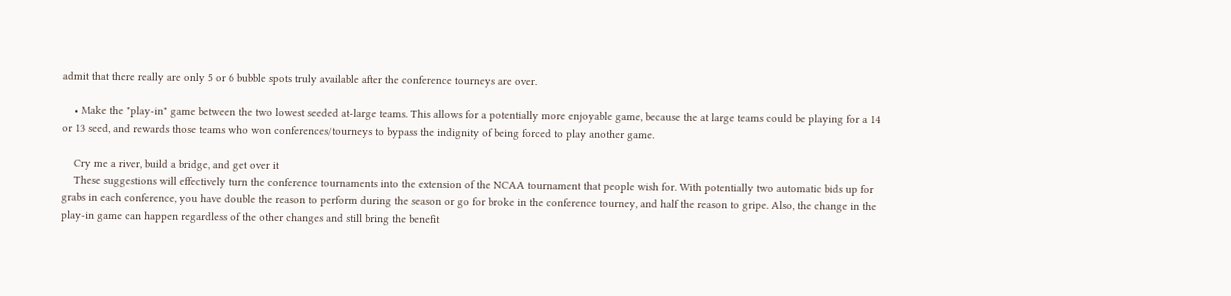admit that there really are only 5 or 6 bubble spots truly available after the conference tourneys are over.

    • Make the "play-in" game between the two lowest seeded at-large teams. This allows for a potentially more enjoyable game, because the at large teams could be playing for a 14 or 13 seed, and rewards those teams who won conferences/tourneys to bypass the indignity of being forced to play another game.

    Cry me a river, build a bridge, and get over it
    These suggestions will effectively turn the conference tournaments into the extension of the NCAA tournament that people wish for. With potentially two automatic bids up for grabs in each conference, you have double the reason to perform during the season or go for broke in the conference tourney, and half the reason to gripe. Also, the change in the play-in game can happen regardless of the other changes and still bring the benefit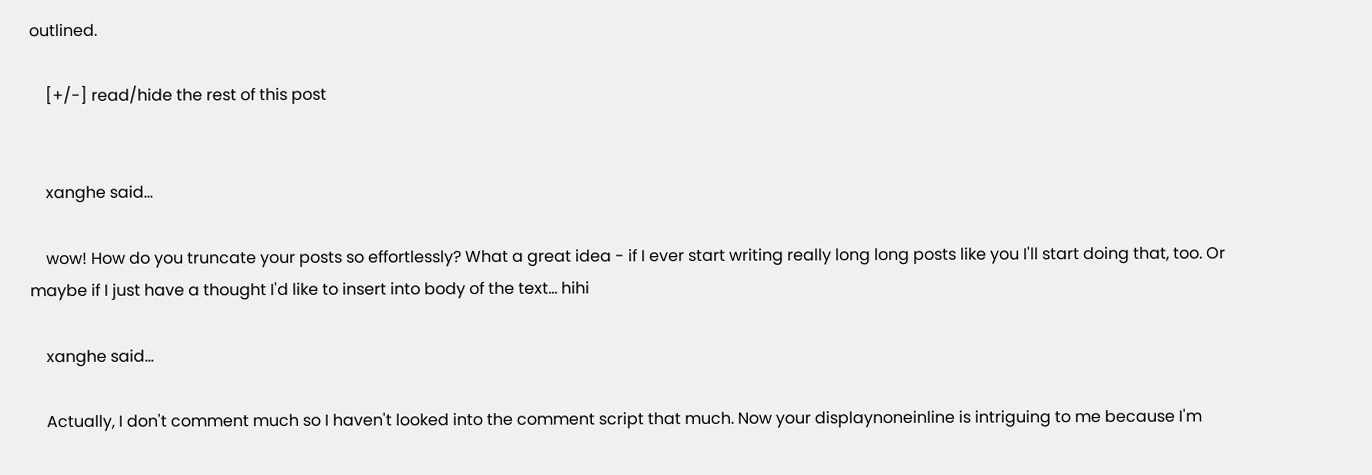outlined.

    [+/-] read/hide the rest of this post


    xanghe said...

    wow! How do you truncate your posts so effortlessly? What a great idea - if I ever start writing really long long posts like you I'll start doing that, too. Or maybe if I just have a thought I'd like to insert into body of the text... hihi

    xanghe said...

    Actually, I don't comment much so I haven't looked into the comment script that much. Now your displaynoneinline is intriguing to me because I'm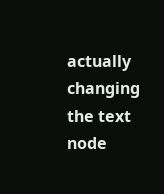actually changing the text node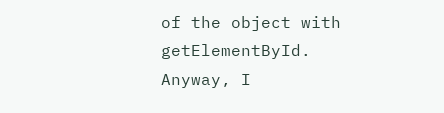of the object with getElementById. Anyway, I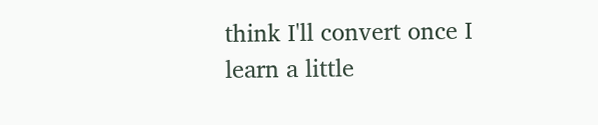think I'll convert once I learn a little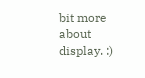bit more about display. :)